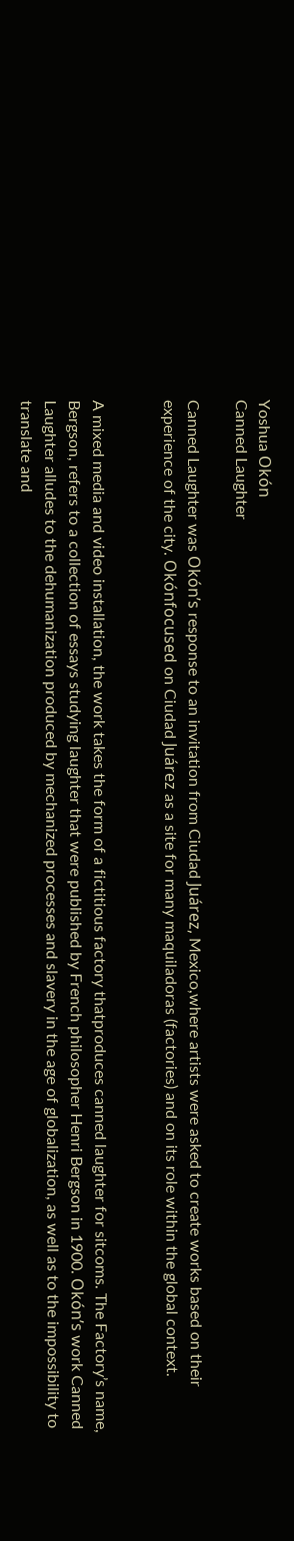Yoshua Okón
Canned Laughter

Canned Laughter was Okón’s response to an invitation from Ciudad Juárez, Mexico,where artists were asked to create works based on their experience of the city. Okónfocused on Ciudad Juárez as a site for many maquiladoras (factories) and on its role within the global context.


A mixed media and video installation, the work takes the form of a fictitious factory thatproduces canned laughter for sitcoms. The Factory’s name, Bergson, refers to a collection of essays studying laughter that were published by French philosopher Henri Bergson in 1900. Okón’s work Canned Laughter alludes to the dehumanization produced by mechanized processes and slavery in the age of globalization, as well as to the impossibility to translate and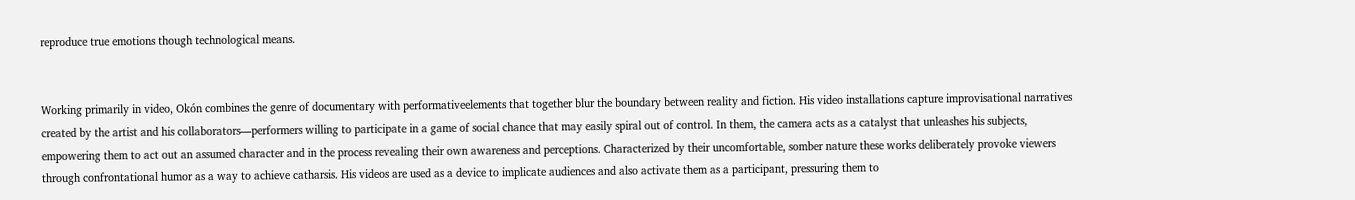reproduce true emotions though technological means.


Working primarily in video, Okón combines the genre of documentary with performativeelements that together blur the boundary between reality and fiction. His video installations capture improvisational narratives created by the artist and his collaborators—performers willing to participate in a game of social chance that may easily spiral out of control. In them, the camera acts as a catalyst that unleashes his subjects, empowering them to act out an assumed character and in the process revealing their own awareness and perceptions. Characterized by their uncomfortable, somber nature these works deliberately provoke viewers through confrontational humor as a way to achieve catharsis. His videos are used as a device to implicate audiences and also activate them as a participant, pressuring them to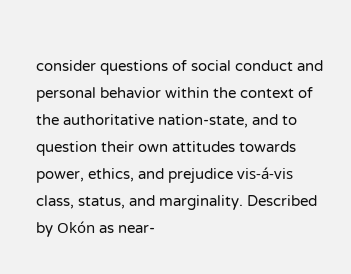consider questions of social conduct and personal behavior within the context of the authoritative nation-state, and to question their own attitudes towards power, ethics, and prejudice vis-á-vis class, status, and marginality. Described by Okón as near-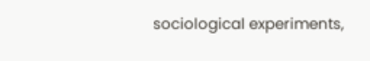sociological experiments,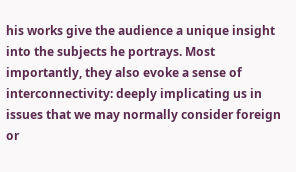his works give the audience a unique insight into the subjects he portrays. Most importantly, they also evoke a sense of interconnectivity: deeply implicating us in issues that we may normally consider foreign or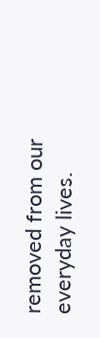removed from our everyday lives.